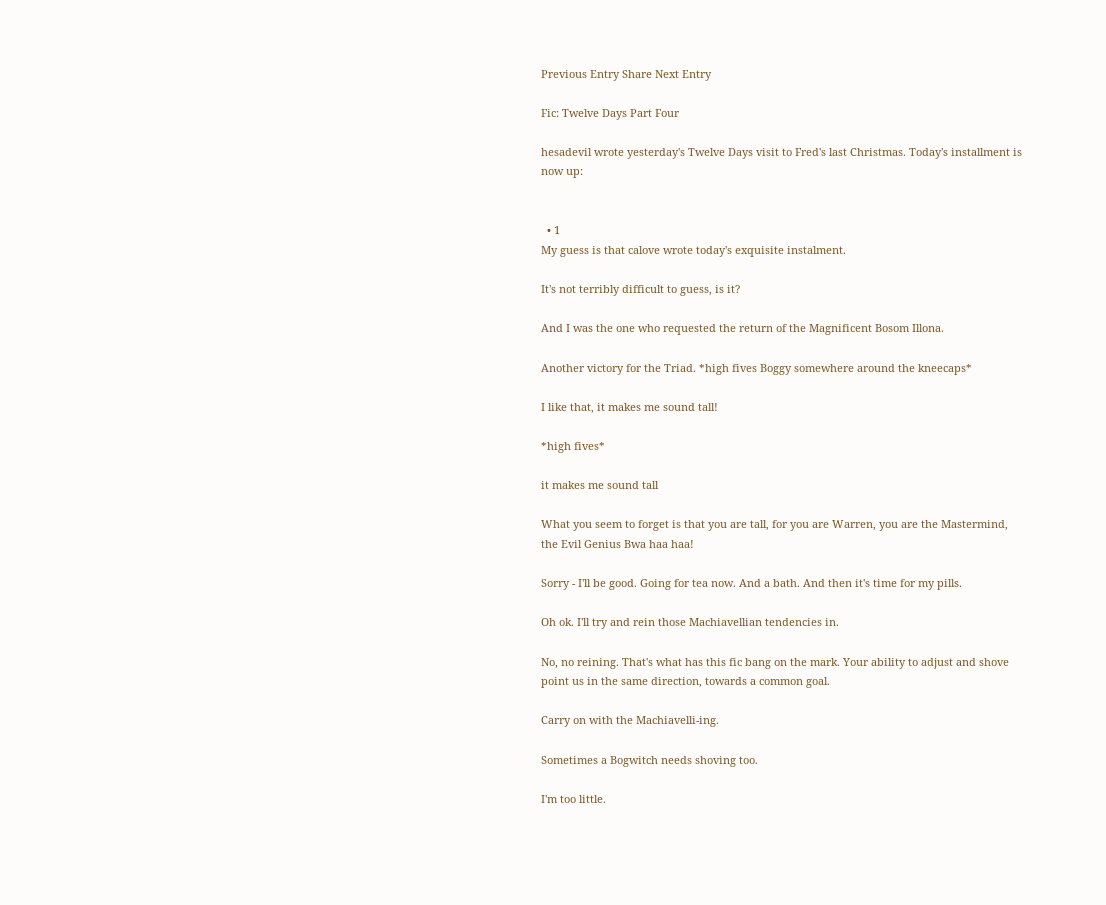Previous Entry Share Next Entry

Fic: Twelve Days Part Four

hesadevil wrote yesterday's Twelve Days visit to Fred's last Christmas. Today's installment is now up:


  • 1
My guess is that calove wrote today's exquisite instalment.

It's not terribly difficult to guess, is it?

And I was the one who requested the return of the Magnificent Bosom Illona.

Another victory for the Triad. *high fives Boggy somewhere around the kneecaps*

I like that, it makes me sound tall!

*high fives*

it makes me sound tall

What you seem to forget is that you are tall, for you are Warren, you are the Mastermind, the Evil Genius Bwa haa haa!

Sorry - I'll be good. Going for tea now. And a bath. And then it's time for my pills.

Oh ok. I'll try and rein those Machiavellian tendencies in.

No, no reining. That's what has this fic bang on the mark. Your ability to adjust and shove point us in the same direction, towards a common goal.

Carry on with the Machiavelli-ing.

Sometimes a Bogwitch needs shoving too.

I'm too little.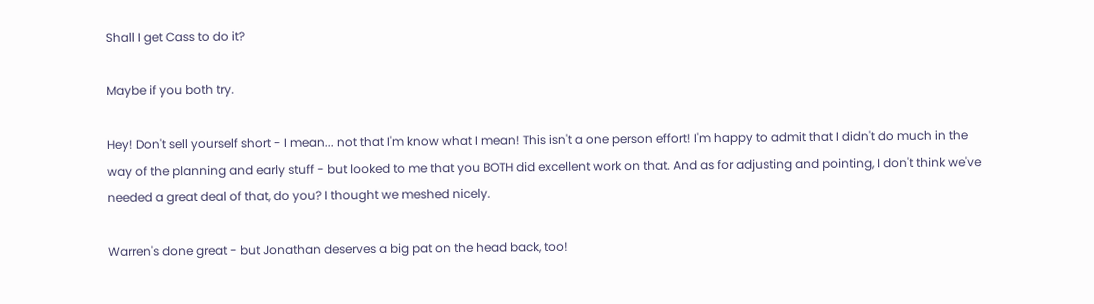Shall I get Cass to do it?

Maybe if you both try.

Hey! Don't sell yourself short - I mean... not that I'm know what I mean! This isn't a one person effort! I'm happy to admit that I didn't do much in the way of the planning and early stuff - but looked to me that you BOTH did excellent work on that. And as for adjusting and pointing, I don't think we've needed a great deal of that, do you? I thought we meshed nicely.

Warren's done great - but Jonathan deserves a big pat on the head back, too!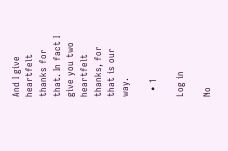And I give heartfelt thanks for that. In fact I give you two heartfelt thanks, for that is our way.

  • 1

Log in

No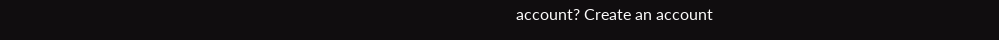account? Create an account